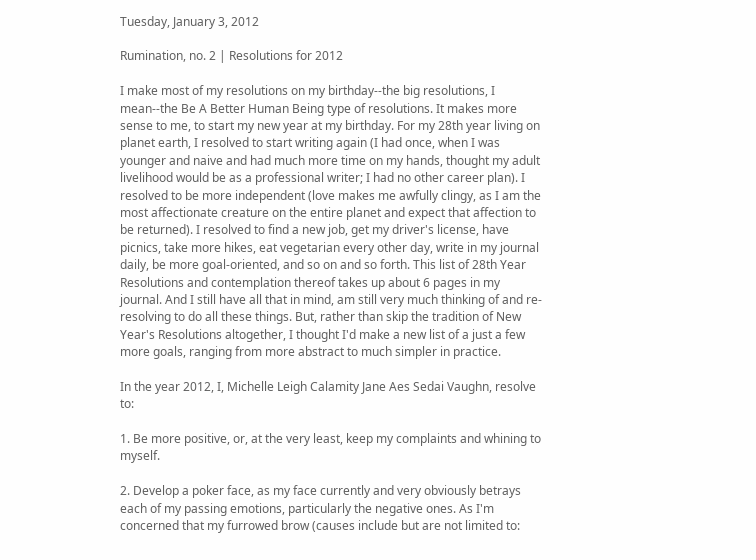Tuesday, January 3, 2012

Rumination, no. 2 | Resolutions for 2012

I make most of my resolutions on my birthday--the big resolutions, I mean--the Be A Better Human Being type of resolutions. It makes more sense to me, to start my new year at my birthday. For my 28th year living on planet earth, I resolved to start writing again (I had once, when I was younger and naive and had much more time on my hands, thought my adult livelihood would be as a professional writer; I had no other career plan). I resolved to be more independent (love makes me awfully clingy, as I am the most affectionate creature on the entire planet and expect that affection to be returned). I resolved to find a new job, get my driver's license, have picnics, take more hikes, eat vegetarian every other day, write in my journal daily, be more goal-oriented, and so on and so forth. This list of 28th Year Resolutions and contemplation thereof takes up about 6 pages in my journal. And I still have all that in mind, am still very much thinking of and re-resolving to do all these things. But, rather than skip the tradition of New Year's Resolutions altogether, I thought I'd make a new list of a just a few more goals, ranging from more abstract to much simpler in practice.

In the year 2012, I, Michelle Leigh Calamity Jane Aes Sedai Vaughn, resolve to:

1. Be more positive, or, at the very least, keep my complaints and whining to myself.

2. Develop a poker face, as my face currently and very obviously betrays each of my passing emotions, particularly the negative ones. As I'm concerned that my furrowed brow (causes include but are not limited to: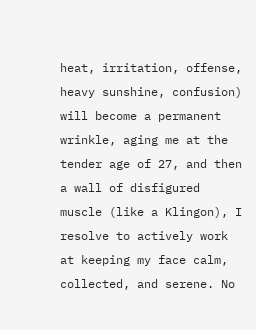heat, irritation, offense, heavy sunshine, confusion) will become a permanent wrinkle, aging me at the tender age of 27, and then a wall of disfigured muscle (like a Klingon), I resolve to actively work at keeping my face calm, collected, and serene. No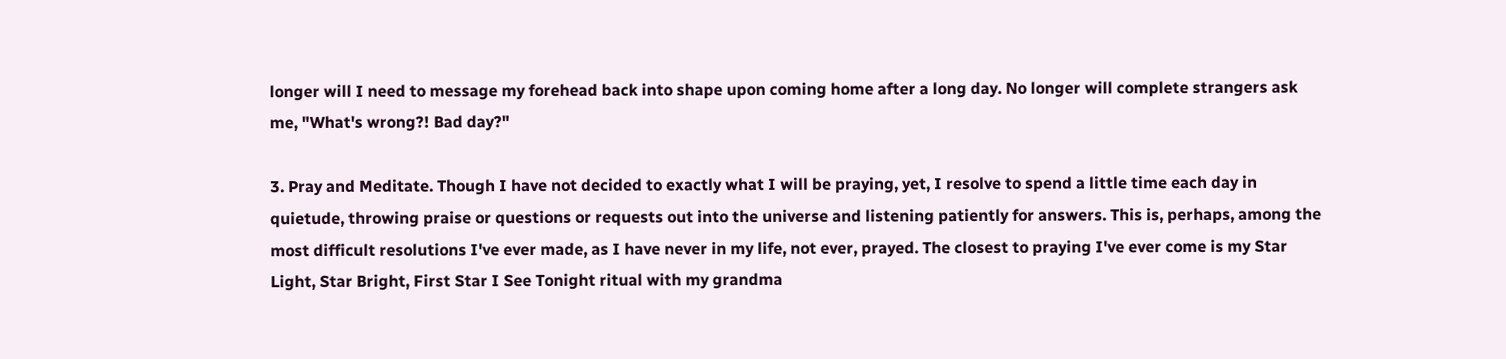longer will I need to message my forehead back into shape upon coming home after a long day. No longer will complete strangers ask me, "What's wrong?! Bad day?"

3. Pray and Meditate. Though I have not decided to exactly what I will be praying, yet, I resolve to spend a little time each day in quietude, throwing praise or questions or requests out into the universe and listening patiently for answers. This is, perhaps, among the most difficult resolutions I've ever made, as I have never in my life, not ever, prayed. The closest to praying I've ever come is my Star Light, Star Bright, First Star I See Tonight ritual with my grandma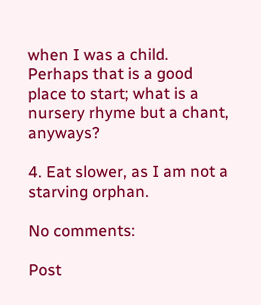when I was a child. Perhaps that is a good place to start; what is a nursery rhyme but a chant, anyways?

4. Eat slower, as I am not a starving orphan.

No comments:

Post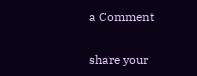a Comment

share your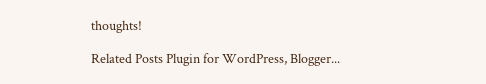thoughts!

Related Posts Plugin for WordPress, Blogger...